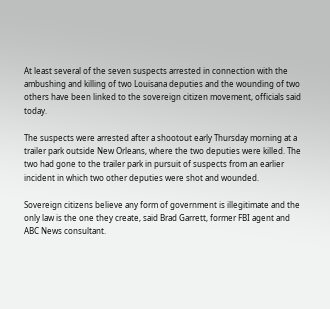At least several of the seven suspects arrested in connection with the ambushing and killing of two Louisana deputies and the wounding of two others have been linked to the sovereign citizen movement, officials said today.

The suspects were arrested after a shootout early Thursday morning at a trailer park outside New Orleans, where the two deputies were killed. The two had gone to the trailer park in pursuit of suspects from an earlier incident in which two other deputies were shot and wounded.

Sovereign citizens believe any form of government is illegitimate and the only law is the one they create, said Brad Garrett, former FBI agent and ABC News consultant.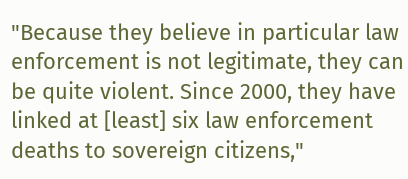"Because they believe in particular law enforcement is not legitimate, they can be quite violent. Since 2000, they have linked at [least] six law enforcement deaths to sovereign citizens,"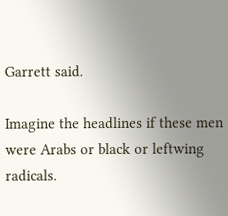Garrett said.

Imagine the headlines if these men were Arabs or black or leftwing radicals.